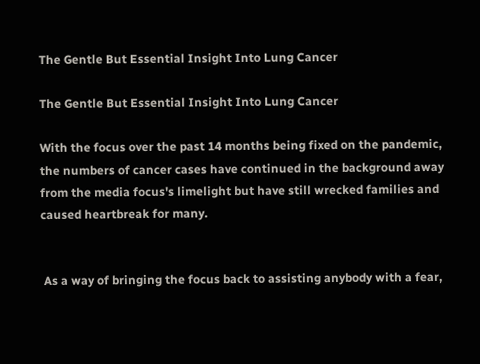The Gentle But Essential Insight Into Lung Cancer

The Gentle But Essential Insight Into Lung Cancer

With the focus over the past 14 months being fixed on the pandemic, the numbers of cancer cases have continued in the background away from the media focus's limelight but have still wrecked families and caused heartbreak for many.


 As a way of bringing the focus back to assisting anybody with a fear,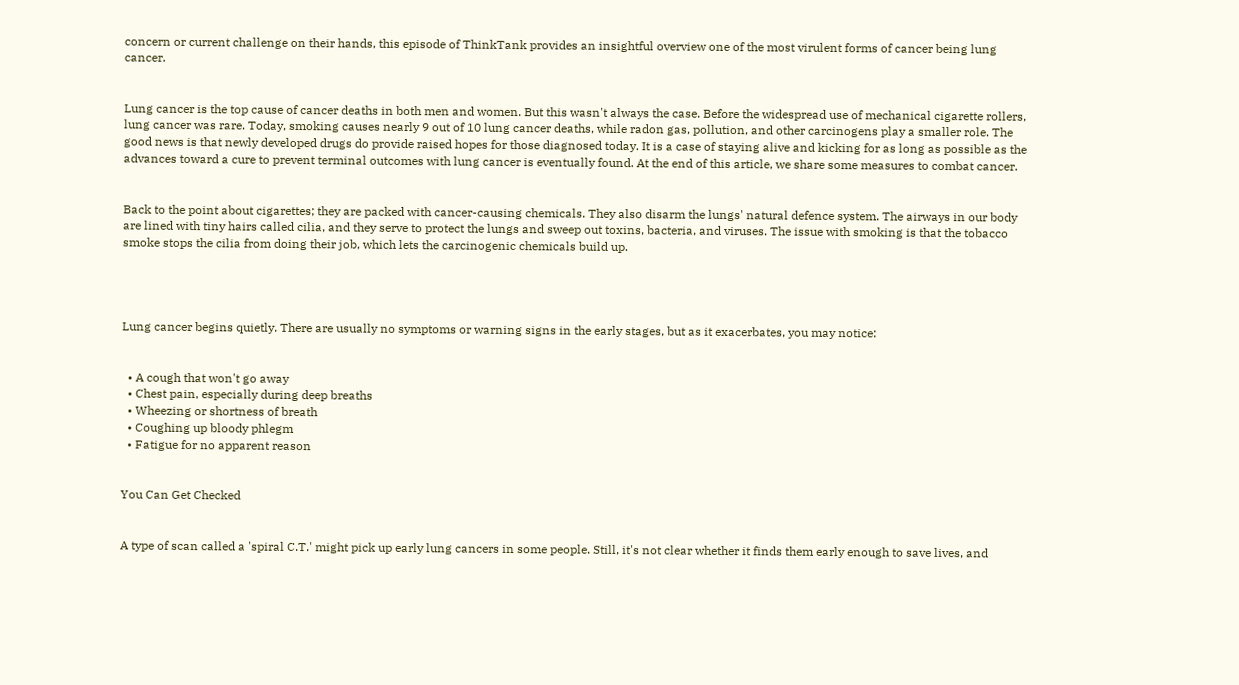concern or current challenge on their hands, this episode of ThinkTank provides an insightful overview one of the most virulent forms of cancer being lung cancer.


Lung cancer is the top cause of cancer deaths in both men and women. But this wasn't always the case. Before the widespread use of mechanical cigarette rollers, lung cancer was rare. Today, smoking causes nearly 9 out of 10 lung cancer deaths, while radon gas, pollution, and other carcinogens play a smaller role. The good news is that newly developed drugs do provide raised hopes for those diagnosed today. It is a case of staying alive and kicking for as long as possible as the advances toward a cure to prevent terminal outcomes with lung cancer is eventually found. At the end of this article, we share some measures to combat cancer.


Back to the point about cigarettes; they are packed with cancer-causing chemicals. They also disarm the lungs' natural defence system. The airways in our body are lined with tiny hairs called cilia, and they serve to protect the lungs and sweep out toxins, bacteria, and viruses. The issue with smoking is that the tobacco smoke stops the cilia from doing their job, which lets the carcinogenic chemicals build up.




Lung cancer begins quietly. There are usually no symptoms or warning signs in the early stages, but as it exacerbates, you may notice:


  • A cough that won't go away
  • Chest pain, especially during deep breaths
  • Wheezing or shortness of breath
  • Coughing up bloody phlegm
  • Fatigue for no apparent reason


You Can Get Checked


A type of scan called a 'spiral C.T.' might pick up early lung cancers in some people. Still, it's not clear whether it finds them early enough to save lives, and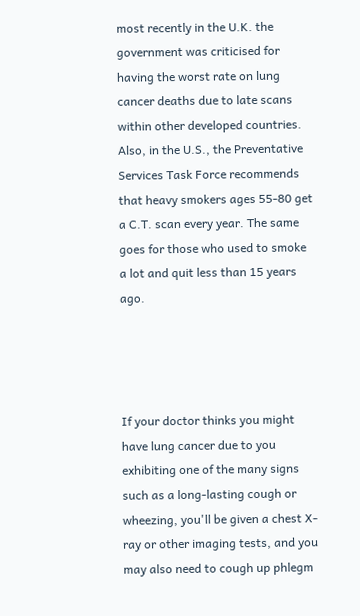most recently in the U.K. the government was criticised for having the worst rate on lung cancer deaths due to late scans within other developed countries. Also, in the U.S., the Preventative Services Task Force recommends that heavy smokers ages 55-80 get a C.T. scan every year. The same goes for those who used to smoke a lot and quit less than 15 years ago.




If your doctor thinks you might have lung cancer due to you exhibiting one of the many signs such as a long-lasting cough or wheezing, you'll be given a chest X-ray or other imaging tests, and you may also need to cough up phlegm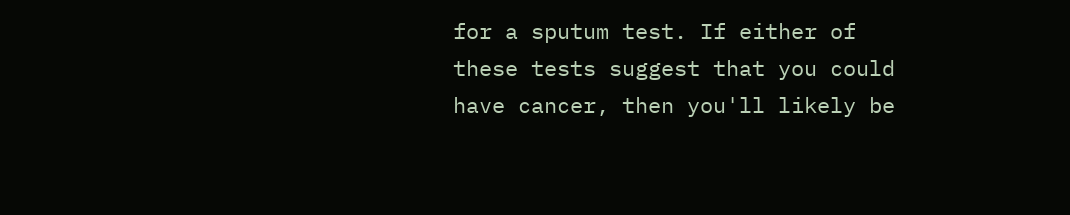for a sputum test. If either of these tests suggest that you could have cancer, then you'll likely be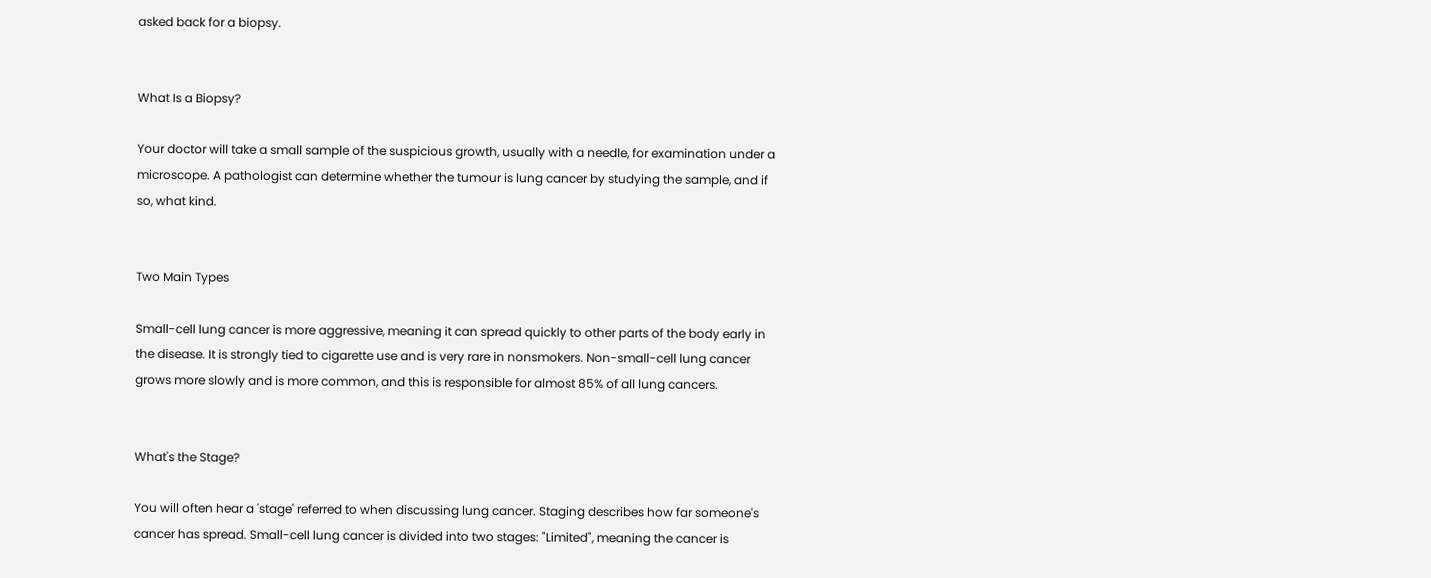asked back for a biopsy.


What Is a Biopsy?

Your doctor will take a small sample of the suspicious growth, usually with a needle, for examination under a microscope. A pathologist can determine whether the tumour is lung cancer by studying the sample, and if so, what kind.


Two Main Types

Small-cell lung cancer is more aggressive, meaning it can spread quickly to other parts of the body early in the disease. It is strongly tied to cigarette use and is very rare in nonsmokers. Non-small-cell lung cancer grows more slowly and is more common, and this is responsible for almost 85% of all lung cancers.


What's the Stage?

You will often hear a 'stage' referred to when discussing lung cancer. Staging describes how far someone's cancer has spread. Small-cell lung cancer is divided into two stages: "Limited", meaning the cancer is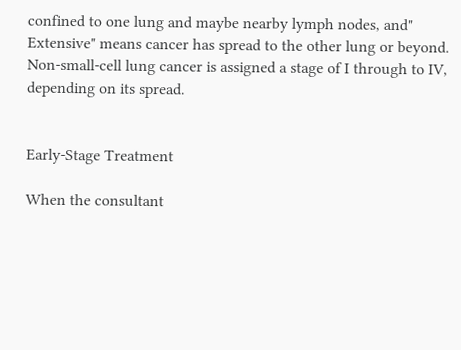confined to one lung and maybe nearby lymph nodes, and" Extensive" means cancer has spread to the other lung or beyond. Non-small-cell lung cancer is assigned a stage of I through to IV, depending on its spread.


Early-Stage Treatment

When the consultant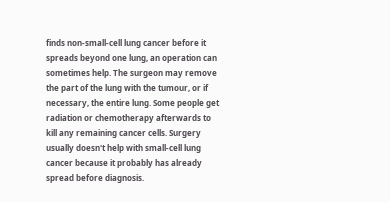finds non-small-cell lung cancer before it spreads beyond one lung, an operation can sometimes help. The surgeon may remove the part of the lung with the tumour, or if necessary, the entire lung. Some people get radiation or chemotherapy afterwards to kill any remaining cancer cells. Surgery usually doesn't help with small-cell lung cancer because it probably has already spread before diagnosis.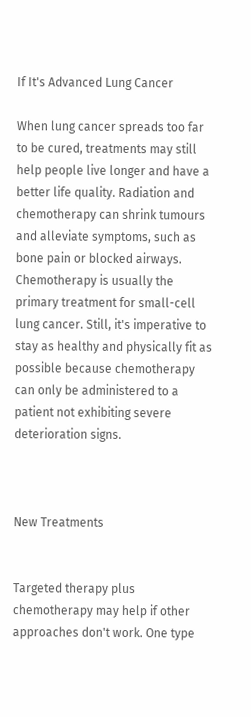If It's Advanced Lung Cancer

When lung cancer spreads too far to be cured, treatments may still help people live longer and have a better life quality. Radiation and chemotherapy can shrink tumours and alleviate symptoms, such as bone pain or blocked airways. Chemotherapy is usually the primary treatment for small-cell lung cancer. Still, it's imperative to stay as healthy and physically fit as possible because chemotherapy can only be administered to a patient not exhibiting severe deterioration signs.



New Treatments


Targeted therapy plus chemotherapy may help if other approaches don't work. One type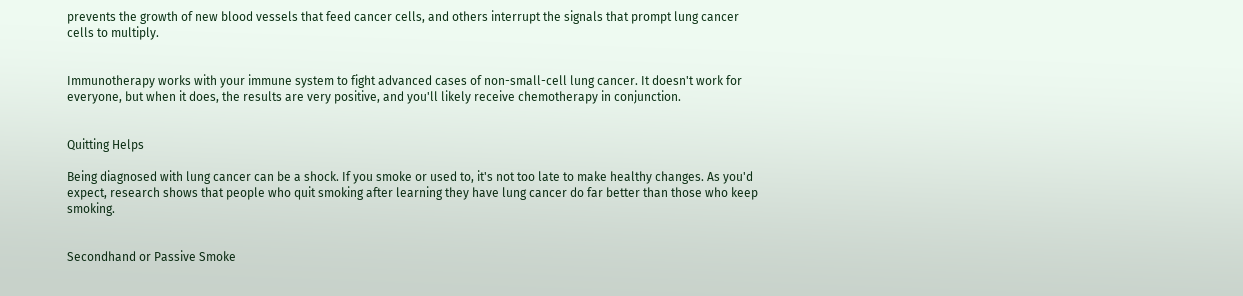prevents the growth of new blood vessels that feed cancer cells, and others interrupt the signals that prompt lung cancer cells to multiply.


Immunotherapy works with your immune system to fight advanced cases of non-small-cell lung cancer. It doesn't work for everyone, but when it does, the results are very positive, and you'll likely receive chemotherapy in conjunction.


Quitting Helps

Being diagnosed with lung cancer can be a shock. If you smoke or used to, it's not too late to make healthy changes. As you'd expect, research shows that people who quit smoking after learning they have lung cancer do far better than those who keep smoking.


Secondhand or Passive Smoke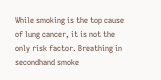While smoking is the top cause of lung cancer, it is not the only risk factor. Breathing in secondhand smoke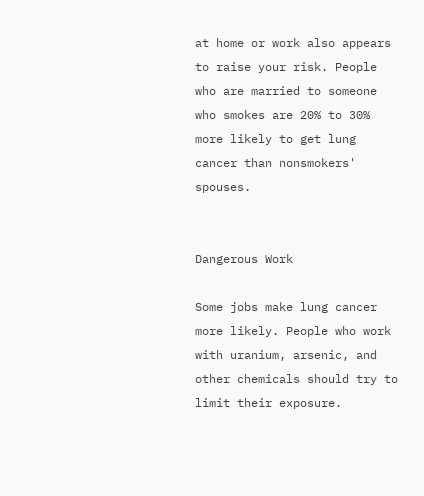at home or work also appears to raise your risk. People who are married to someone who smokes are 20% to 30% more likely to get lung cancer than nonsmokers' spouses.


Dangerous Work

Some jobs make lung cancer more likely. People who work with uranium, arsenic, and other chemicals should try to limit their exposure.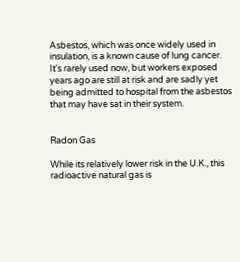Asbestos, which was once widely used in insulation, is a known cause of lung cancer. It's rarely used now, but workers exposed years ago are still at risk and are sadly yet being admitted to hospital from the asbestos that may have sat in their system.


Radon Gas

While its relatively lower risk in the U.K., this radioactive natural gas is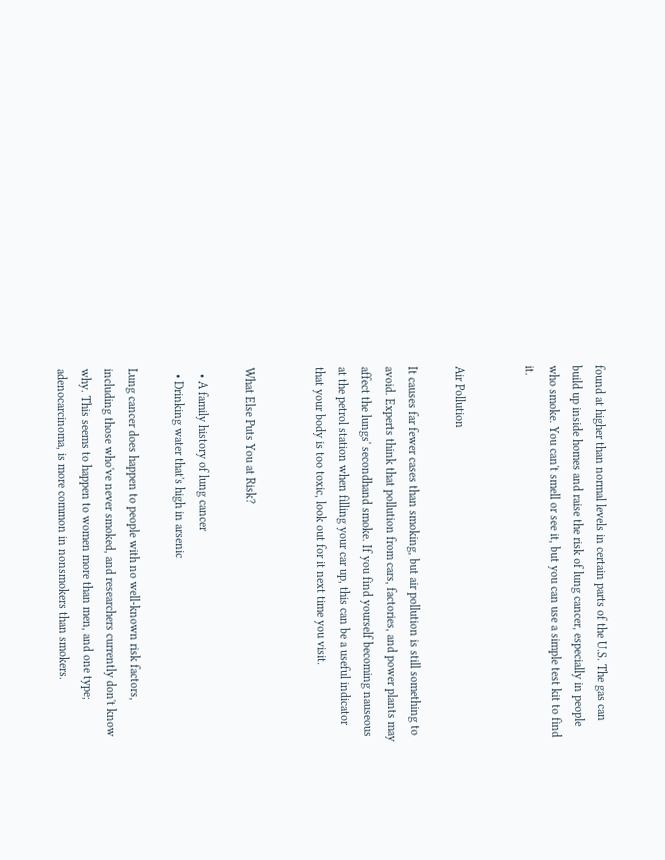found at higher than normal levels in certain parts of the U.S. The gas can build up inside homes and raise the risk of lung cancer, especially in people who smoke. You can't smell or see it, but you can use a simple test kit to find it.


Air Pollution

It causes far fewer cases than smoking, but air pollution is still something to avoid. Experts think that pollution from cars, factories, and power plants may affect the lungs' secondhand smoke. If you find yourself becoming nauseous at the petrol station when filling your car up, this can be a useful indicator that your body is too toxic, look out for it next time you visit.


What Else Puts You at Risk?

  • A family history of lung cancer
  • Drinking water that's high in arsenic

Lung cancer does happen to people with no well-known risk factors, including those who've never smoked, and researchers currently don't know why. This seems to happen to women more than men, and one type; adenocarcinoma, is more common in nonsmokers than smokers.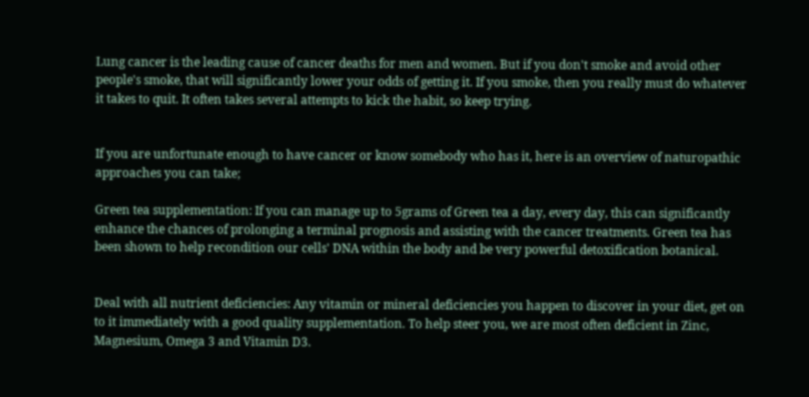Lung cancer is the leading cause of cancer deaths for men and women. But if you don't smoke and avoid other people's smoke, that will significantly lower your odds of getting it. If you smoke, then you really must do whatever it takes to quit. It often takes several attempts to kick the habit, so keep trying.


If you are unfortunate enough to have cancer or know somebody who has it, here is an overview of naturopathic approaches you can take;

Green tea supplementation: If you can manage up to 5grams of Green tea a day, every day, this can significantly enhance the chances of prolonging a terminal prognosis and assisting with the cancer treatments. Green tea has been shown to help recondition our cells' DNA within the body and be very powerful detoxification botanical.


Deal with all nutrient deficiencies: Any vitamin or mineral deficiencies you happen to discover in your diet, get on to it immediately with a good quality supplementation. To help steer you, we are most often deficient in Zinc, Magnesium, Omega 3 and Vitamin D3.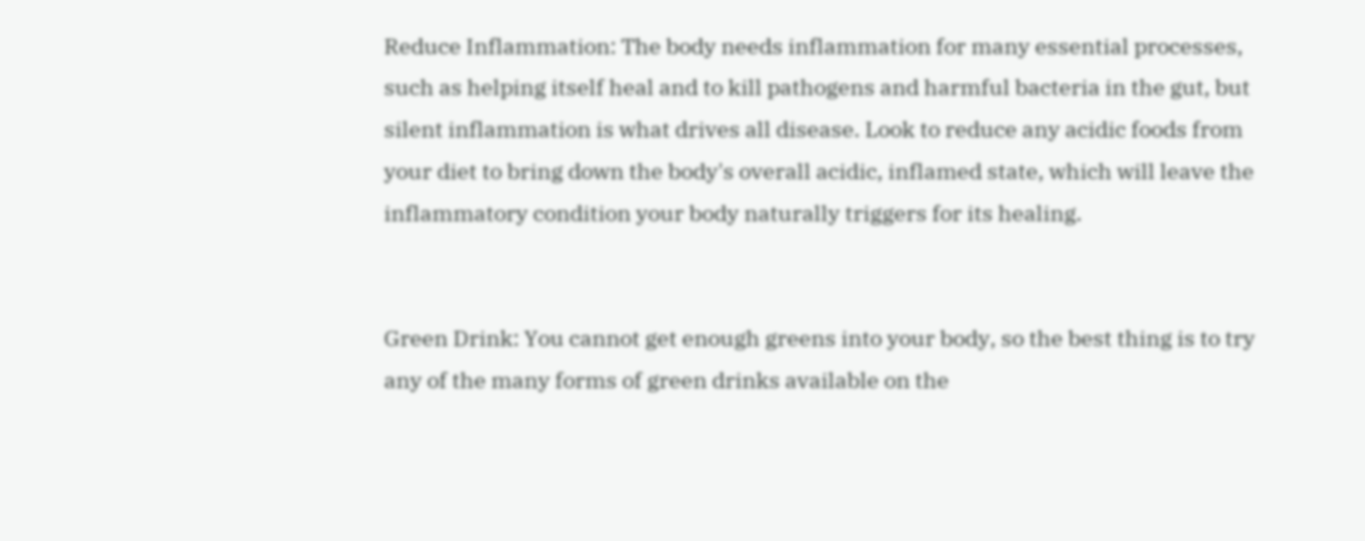Reduce Inflammation: The body needs inflammation for many essential processes, such as helping itself heal and to kill pathogens and harmful bacteria in the gut, but silent inflammation is what drives all disease. Look to reduce any acidic foods from your diet to bring down the body's overall acidic, inflamed state, which will leave the inflammatory condition your body naturally triggers for its healing.


Green Drink: You cannot get enough greens into your body, so the best thing is to try any of the many forms of green drinks available on the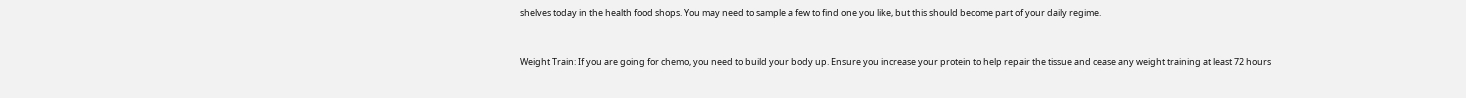shelves today in the health food shops. You may need to sample a few to find one you like, but this should become part of your daily regime.


Weight Train: If you are going for chemo, you need to build your body up. Ensure you increase your protein to help repair the tissue and cease any weight training at least 72 hours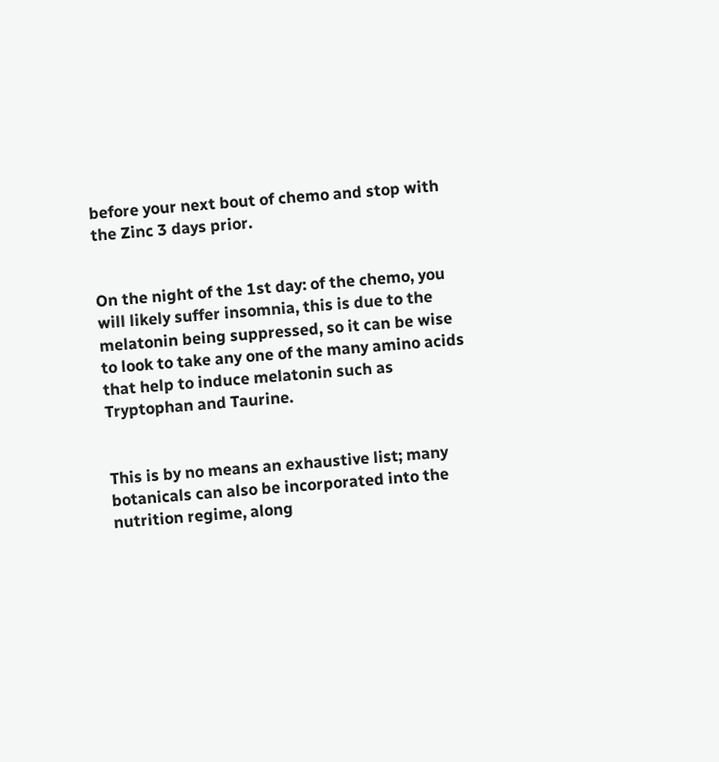before your next bout of chemo and stop with the Zinc 3 days prior.


On the night of the 1st day: of the chemo, you will likely suffer insomnia, this is due to the melatonin being suppressed, so it can be wise to look to take any one of the many amino acids that help to induce melatonin such as Tryptophan and Taurine.


This is by no means an exhaustive list; many botanicals can also be incorporated into the nutrition regime, along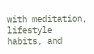with meditation, lifestyle habits, and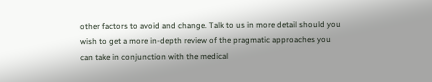other factors to avoid and change. Talk to us in more detail should you wish to get a more in-depth review of the pragmatic approaches you can take in conjunction with the medical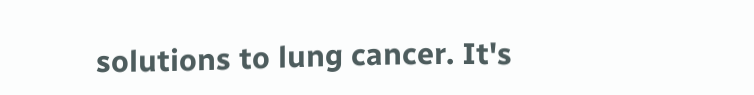solutions to lung cancer. It's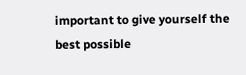important to give yourself the best possible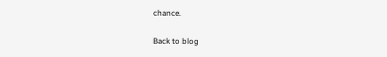chance.

Back to blog